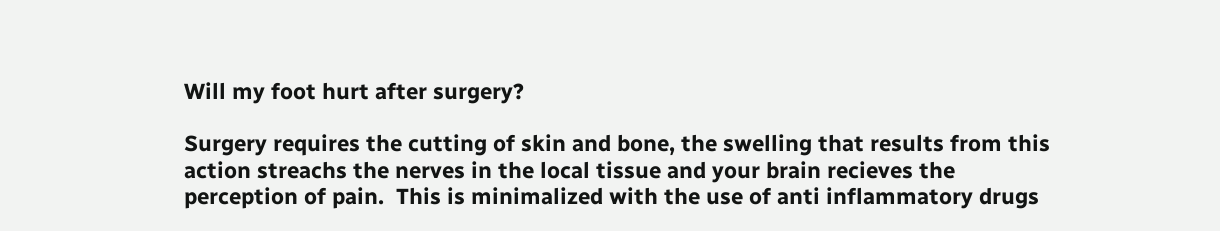Will my foot hurt after surgery?

Surgery requires the cutting of skin and bone, the swelling that results from this action streachs the nerves in the local tissue and your brain recieves the perception of pain.  This is minimalized with the use of anti inflammatory drugs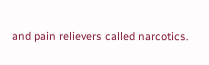and pain relievers called narcotics.